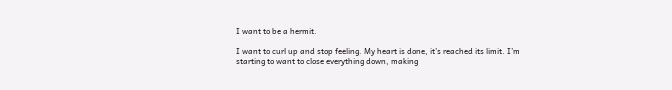I want to be a hermit.

I want to curl up and stop feeling. My heart is done, it’s reached its limit. I’m starting to want to close everything down, making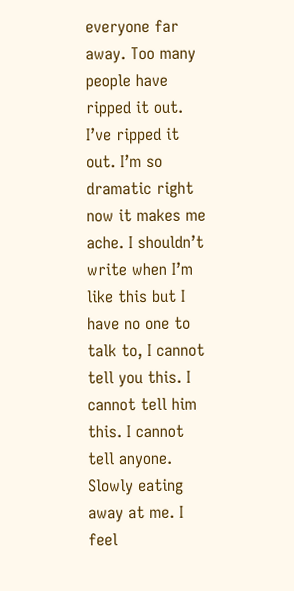everyone far away. Too many people have ripped it out. I’ve ripped it out. I’m so dramatic right now it makes me ache. I shouldn’t write when I’m like this but I have no one to talk to, I cannot tell you this. I cannot tell him this. I cannot tell anyone. Slowly eating away at me. I feel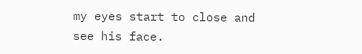my eyes start to close and see his face.